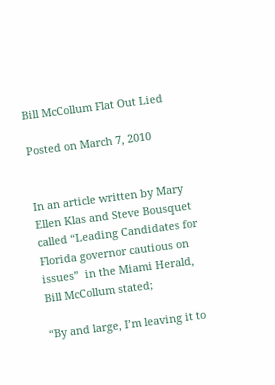Bill McCollum Flat Out Lied

Posted on March 7, 2010


In an article written by Mary Ellen Klas and Steve Bousquet called “Leading Candidates for Florida governor cautious on issues”  in the Miami Herald, Bill McCollum stated;

“By and large, I’m leaving it to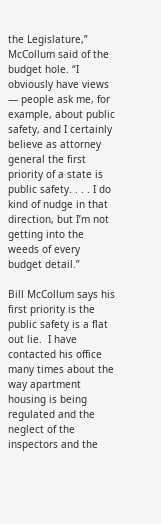the Legislature,” McCollum said of the budget hole. “I obviously have views — people ask me, for example, about public safety, and I certainly believe as attorney general the first priority of a state is public safety. . . . I do kind of nudge in that direction, but I’m not getting into the weeds of every budget detail.”

Bill McCollum says his first priority is the public safety is a flat out lie.  I have contacted his office many times about the way apartment housing is being regulated and the neglect of the inspectors and the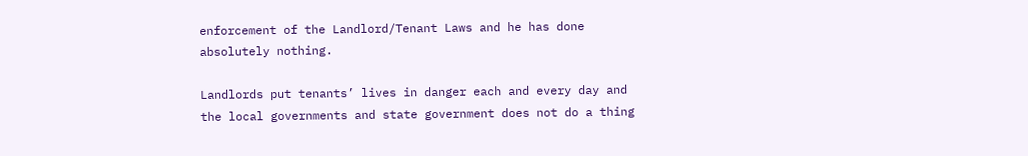enforcement of the Landlord/Tenant Laws and he has done absolutely nothing.

Landlords put tenants’ lives in danger each and every day and the local governments and state government does not do a thing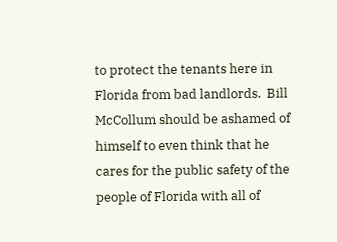to protect the tenants here in Florida from bad landlords.  Bill McCollum should be ashamed of himself to even think that he cares for the public safety of the people of Florida with all of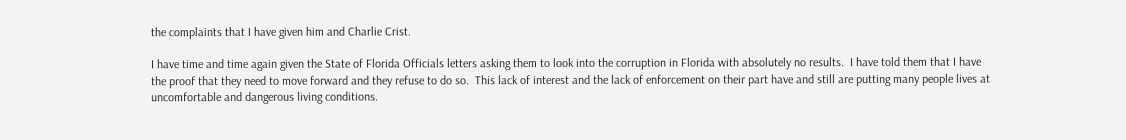the complaints that I have given him and Charlie Crist.

I have time and time again given the State of Florida Officials letters asking them to look into the corruption in Florida with absolutely no results.  I have told them that I have the proof that they need to move forward and they refuse to do so.  This lack of interest and the lack of enforcement on their part have and still are putting many people lives at uncomfortable and dangerous living conditions.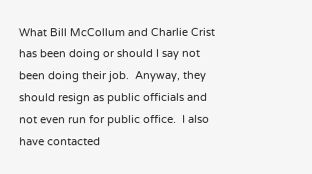What Bill McCollum and Charlie Crist has been doing or should I say not been doing their job.  Anyway, they should resign as public officials and not even run for public office.  I also have contacted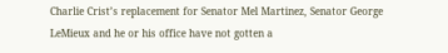Charlie Crist’s replacement for Senator Mel Martinez, Senator George LeMieux and he or his office have not gotten a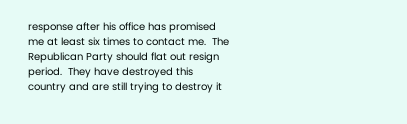response after his office has promised me at least six times to contact me.  The Republican Party should flat out resign period.  They have destroyed this country and are still trying to destroy it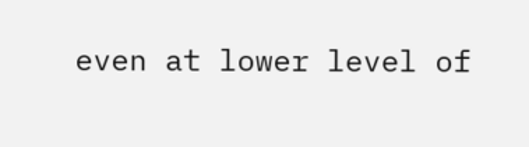even at lower level of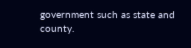government such as state and county.